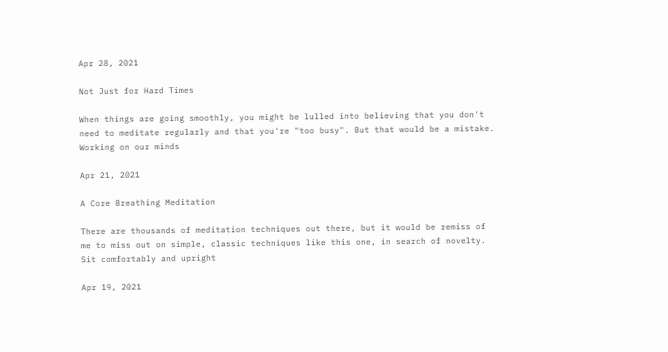Apr 28, 2021

Not Just for Hard Times

When things are going smoothly, you might be lulled into believing that you don't need to meditate regularly and that you're "too busy". But that would be a mistake. Working on our minds

Apr 21, 2021

A Core Breathing Meditation

There are thousands of meditation techniques out there, but it would be remiss of me to miss out on simple, classic techniques like this one, in search of novelty. Sit comfortably and upright

Apr 19, 2021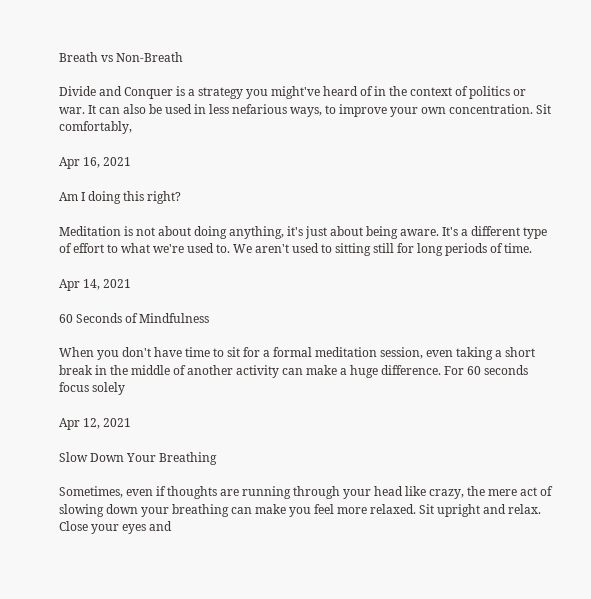Breath vs Non-Breath

Divide and Conquer is a strategy you might've heard of in the context of politics or war. It can also be used in less nefarious ways, to improve your own concentration. Sit comfortably,

Apr 16, 2021

Am I doing this right?

Meditation is not about doing anything, it's just about being aware. It's a different type of effort to what we're used to. We aren't used to sitting still for long periods of time.

Apr 14, 2021

60 Seconds of Mindfulness

When you don't have time to sit for a formal meditation session, even taking a short break in the middle of another activity can make a huge difference. For 60 seconds focus solely

Apr 12, 2021

Slow Down Your Breathing

Sometimes, even if thoughts are running through your head like crazy, the mere act of slowing down your breathing can make you feel more relaxed. Sit upright and relax. Close your eyes and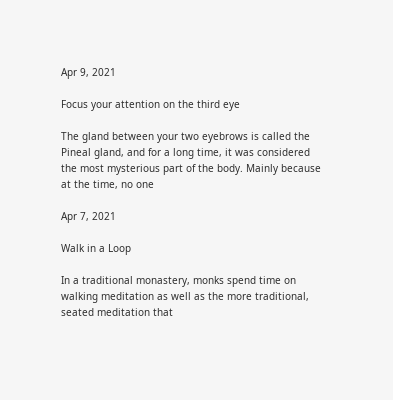Apr 9, 2021

Focus your attention on the third eye

The gland between your two eyebrows is called the Pineal gland, and for a long time, it was considered the most mysterious part of the body. Mainly because at the time, no one

Apr 7, 2021

Walk in a Loop

In a traditional monastery, monks spend time on walking meditation as well as the more traditional, seated meditation that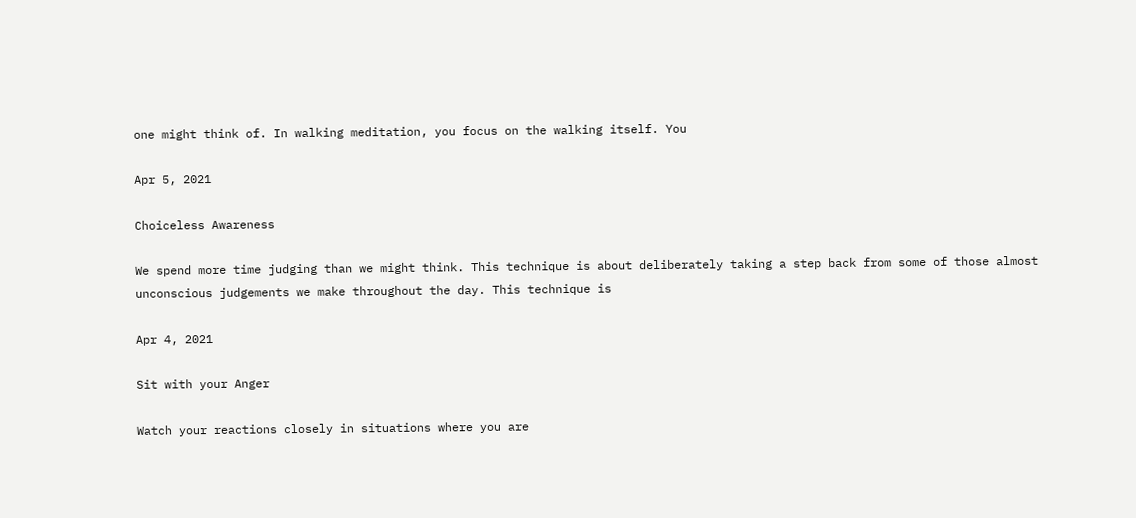one might think of. In walking meditation, you focus on the walking itself. You

Apr 5, 2021

Choiceless Awareness

We spend more time judging than we might think. This technique is about deliberately taking a step back from some of those almost unconscious judgements we make throughout the day. This technique is

Apr 4, 2021

Sit with your Anger

Watch your reactions closely in situations where you are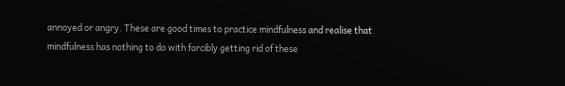annoyed or angry. These are good times to practice mindfulness and realise that mindfulness has nothing to do with forcibly getting rid of these